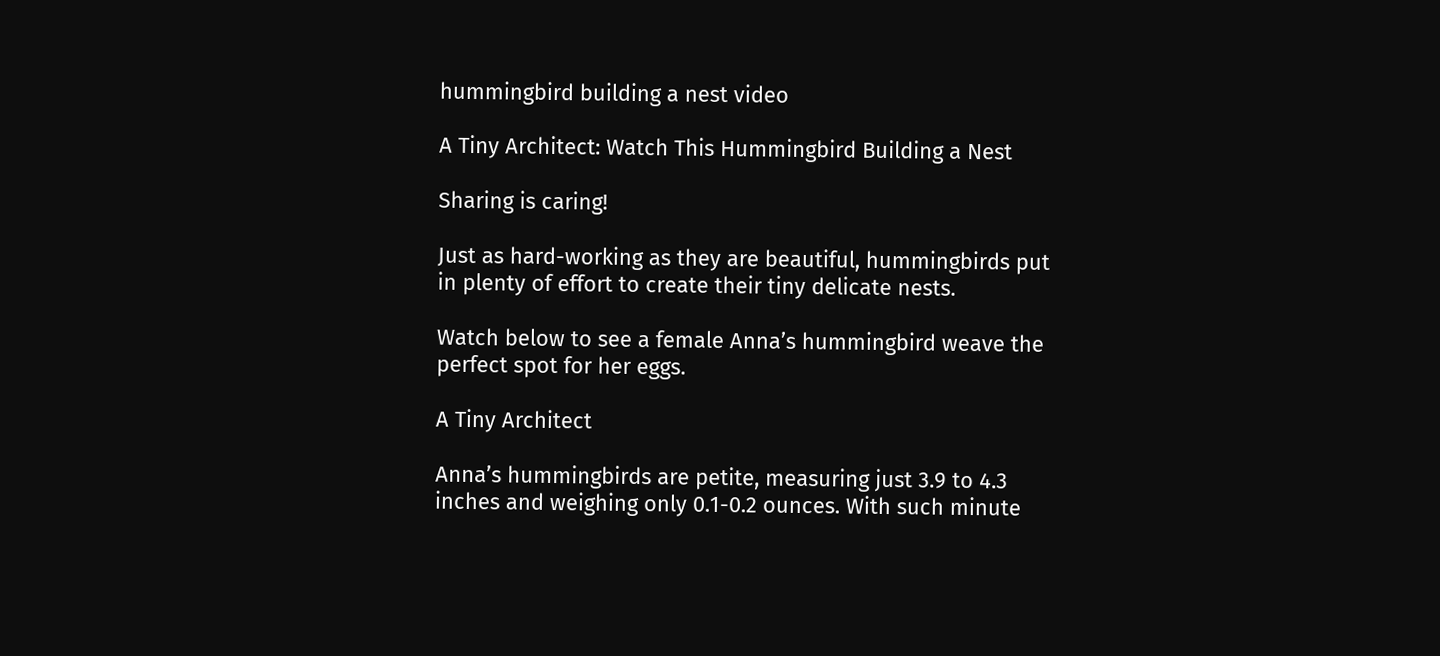hummingbird building a nest video

A Tiny Architect: Watch This Hummingbird Building a Nest

Sharing is caring!

Just as hard-working as they are beautiful, hummingbirds put in plenty of effort to create their tiny delicate nests.

Watch below to see a female Anna’s hummingbird weave the perfect spot for her eggs.

A Tiny Architect

Anna’s hummingbirds are petite, measuring just 3.9 to 4.3 inches and weighing only 0.1-0.2 ounces. With such minute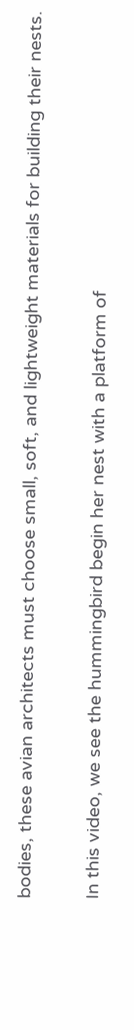bodies, these avian architects must choose small, soft, and lightweight materials for building their nests.

In this video, we see the hummingbird begin her nest with a platform of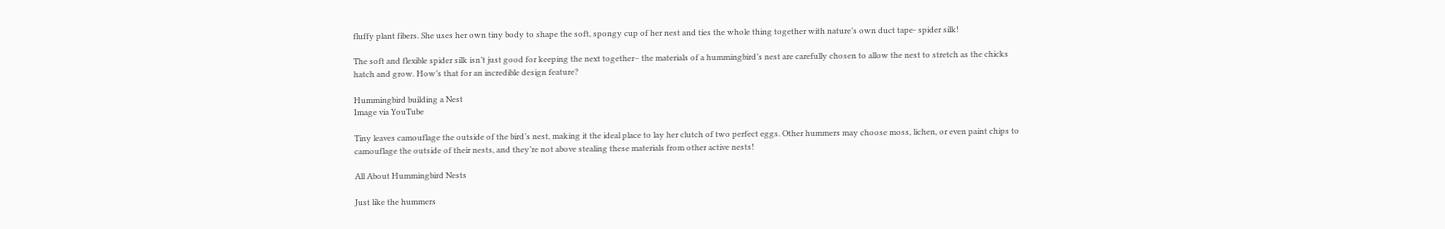fluffy plant fibers. She uses her own tiny body to shape the soft, spongy cup of her nest and ties the whole thing together with nature’s own duct tape- spider silk!

The soft and flexible spider silk isn’t just good for keeping the next together– the materials of a hummingbird’s nest are carefully chosen to allow the nest to stretch as the chicks hatch and grow. How’s that for an incredible design feature?

Hummingbird building a Nest
Image via YouTube

Tiny leaves camouflage the outside of the bird’s nest, making it the ideal place to lay her clutch of two perfect eggs. Other hummers may choose moss, lichen, or even paint chips to camouflage the outside of their nests, and they’re not above stealing these materials from other active nests!

All About Hummingbird Nests

Just like the hummers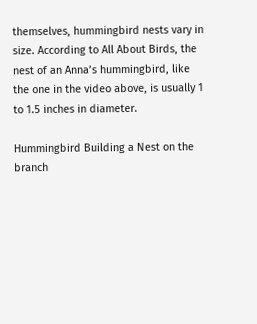themselves, hummingbird nests vary in size. According to All About Birds, the nest of an Anna’s hummingbird, like the one in the video above, is usually 1 to 1.5 inches in diameter.

Hummingbird Building a Nest on the branch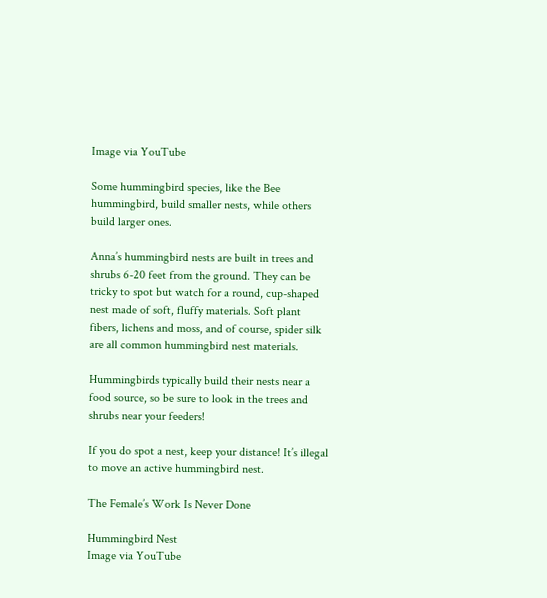Image via YouTube

Some hummingbird species, like the Bee hummingbird, build smaller nests, while others build larger ones.

Anna’s hummingbird nests are built in trees and shrubs 6-20 feet from the ground. They can be tricky to spot but watch for a round, cup-shaped nest made of soft, fluffy materials. Soft plant fibers, lichens and moss, and of course, spider silk are all common hummingbird nest materials.

Hummingbirds typically build their nests near a food source, so be sure to look in the trees and shrubs near your feeders!

If you do spot a nest, keep your distance! It’s illegal to move an active hummingbird nest.

The Female’s Work Is Never Done

Hummingbird Nest
Image via YouTube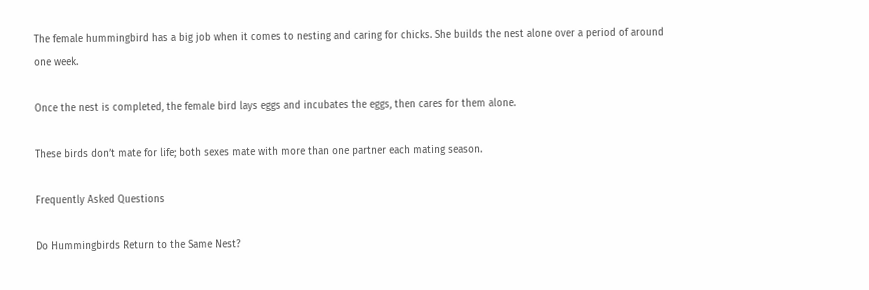The female hummingbird has a big job when it comes to nesting and caring for chicks. She builds the nest alone over a period of around one week.

Once the nest is completed, the female bird lays eggs and incubates the eggs, then cares for them alone.

These birds don’t mate for life; both sexes mate with more than one partner each mating season.

Frequently Asked Questions

Do Hummingbirds Return to the Same Nest?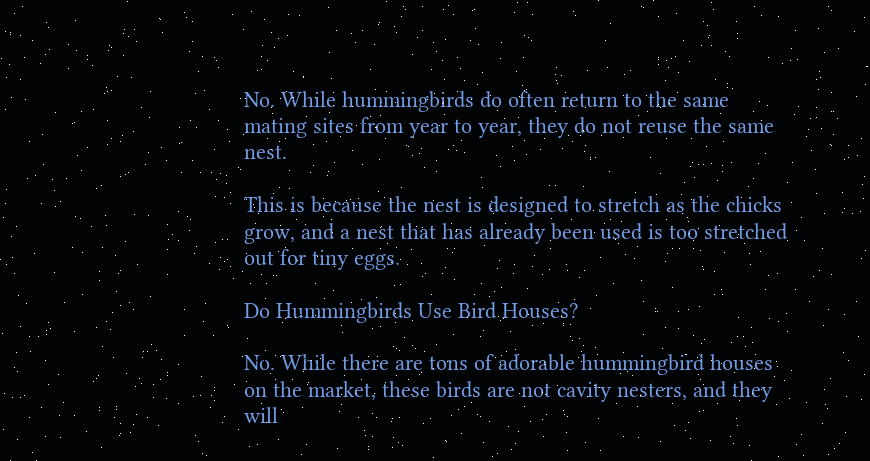No. While hummingbirds do often return to the same mating sites from year to year, they do not reuse the same nest.

This is because the nest is designed to stretch as the chicks grow, and a nest that has already been used is too stretched out for tiny eggs.

Do Hummingbirds Use Bird Houses?

No. While there are tons of adorable hummingbird houses on the market, these birds are not cavity nesters, and they will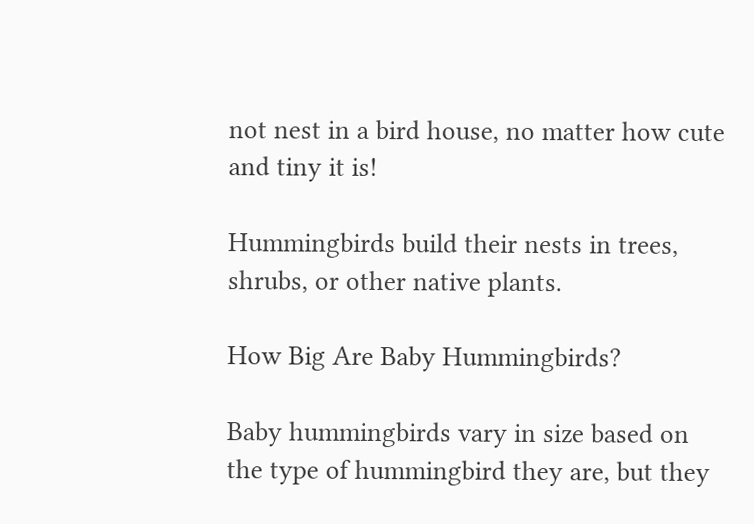not nest in a bird house, no matter how cute and tiny it is!

Hummingbirds build their nests in trees, shrubs, or other native plants.

How Big Are Baby Hummingbirds?

Baby hummingbirds vary in size based on the type of hummingbird they are, but they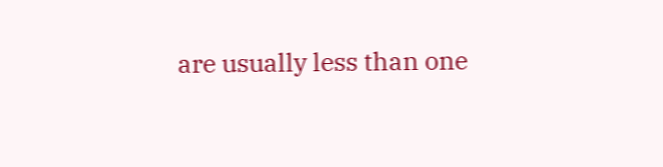are usually less than one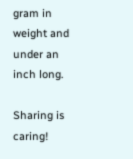gram in weight and under an inch long.

Sharing is caring!